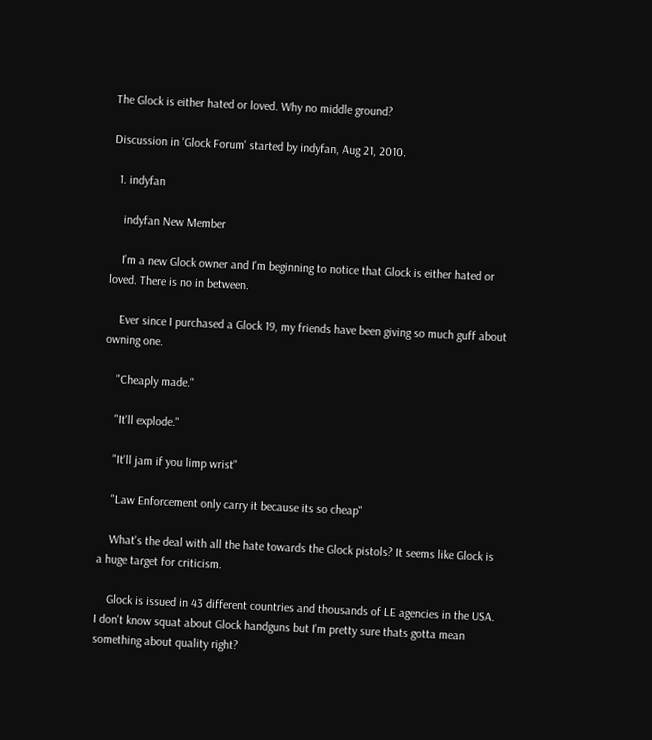The Glock is either hated or loved. Why no middle ground?

Discussion in 'Glock Forum' started by indyfan, Aug 21, 2010.

  1. indyfan

    indyfan New Member

    I'm a new Glock owner and I'm beginning to notice that Glock is either hated or loved. There is no in between.

    Ever since I purchased a Glock 19, my friends have been giving so much guff about owning one.

    "Cheaply made."

    "It'll explode."

    "It'll jam if you limp wrist"

    "Law Enforcement only carry it because its so cheap"

    What's the deal with all the hate towards the Glock pistols? It seems like Glock is a huge target for criticism.

    Glock is issued in 43 different countries and thousands of LE agencies in the USA. I don't know squat about Glock handguns but I'm pretty sure thats gotta mean something about quality right?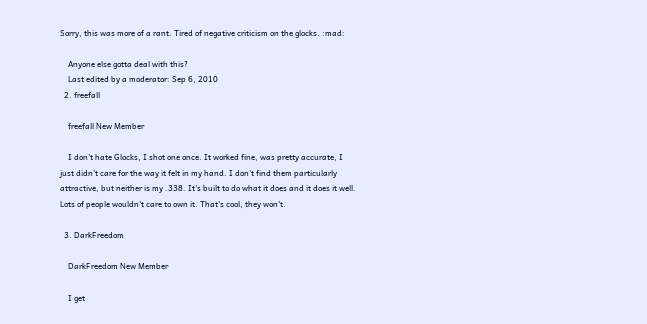Sorry, this was more of a rant. Tired of negative criticism on the glocks. :mad:

    Anyone else gotta deal with this?
    Last edited by a moderator: Sep 6, 2010
  2. freefall

    freefall New Member

    I don't hate Glocks, I shot one once. It worked fine, was pretty accurate, I just didn't care for the way it felt in my hand. I don't find them particularly attractive, but neither is my .338. It's built to do what it does and it does it well. Lots of people wouldn't care to own it. That's cool, they won't.

  3. DarkFreedom

    DarkFreedom New Member

    I get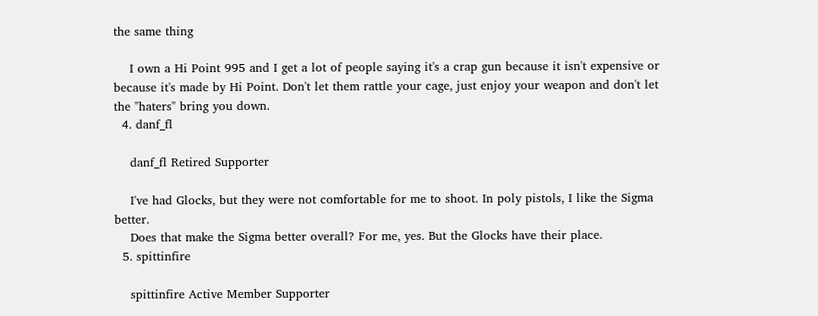the same thing

    I own a Hi Point 995 and I get a lot of people saying it's a crap gun because it isn't expensive or because it's made by Hi Point. Don't let them rattle your cage, just enjoy your weapon and don't let the "haters" bring you down.
  4. danf_fl

    danf_fl Retired Supporter

    I've had Glocks, but they were not comfortable for me to shoot. In poly pistols, I like the Sigma better.
    Does that make the Sigma better overall? For me, yes. But the Glocks have their place.
  5. spittinfire

    spittinfire Active Member Supporter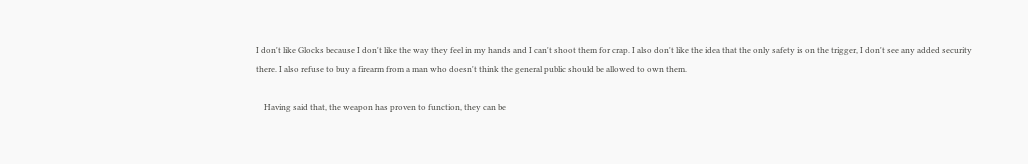I don't like Glocks because I don't like the way they feel in my hands and I can't shoot them for crap. I also don't like the idea that the only safety is on the trigger, I don't see any added security there. I also refuse to buy a firearm from a man who doesn't think the general public should be allowed to own them.

    Having said that, the weapon has proven to function, they can be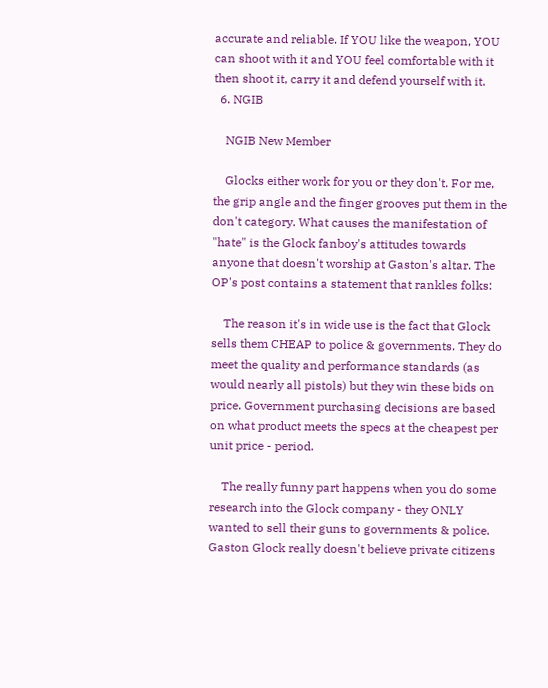accurate and reliable. If YOU like the weapon, YOU can shoot with it and YOU feel comfortable with it then shoot it, carry it and defend yourself with it.
  6. NGIB

    NGIB New Member

    Glocks either work for you or they don't. For me, the grip angle and the finger grooves put them in the don't category. What causes the manifestation of "hate" is the Glock fanboy's attitudes towards anyone that doesn't worship at Gaston's altar. The OP's post contains a statement that rankles folks:

    The reason it's in wide use is the fact that Glock sells them CHEAP to police & governments. They do meet the quality and performance standards (as would nearly all pistols) but they win these bids on price. Government purchasing decisions are based on what product meets the specs at the cheapest per unit price - period.

    The really funny part happens when you do some research into the Glock company - they ONLY wanted to sell their guns to governments & police. Gaston Glock really doesn't believe private citizens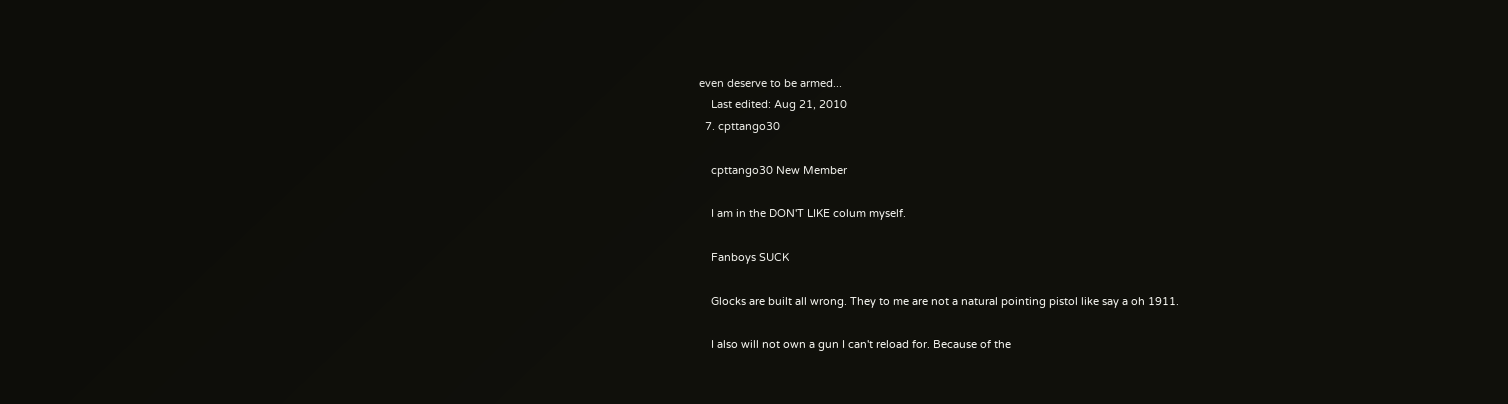even deserve to be armed...
    Last edited: Aug 21, 2010
  7. cpttango30

    cpttango30 New Member

    I am in the DON'T LIKE colum myself.

    Fanboys SUCK

    Glocks are built all wrong. They to me are not a natural pointing pistol like say a oh 1911.

    I also will not own a gun I can't reload for. Because of the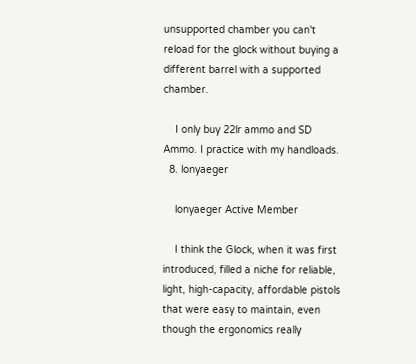unsupported chamber you can't reload for the glock without buying a different barrel with a supported chamber.

    I only buy 22lr ammo and SD Ammo. I practice with my handloads.
  8. lonyaeger

    lonyaeger Active Member

    I think the Glock, when it was first introduced, filled a niche for reliable, light, high-capacity, affordable pistols that were easy to maintain, even though the ergonomics really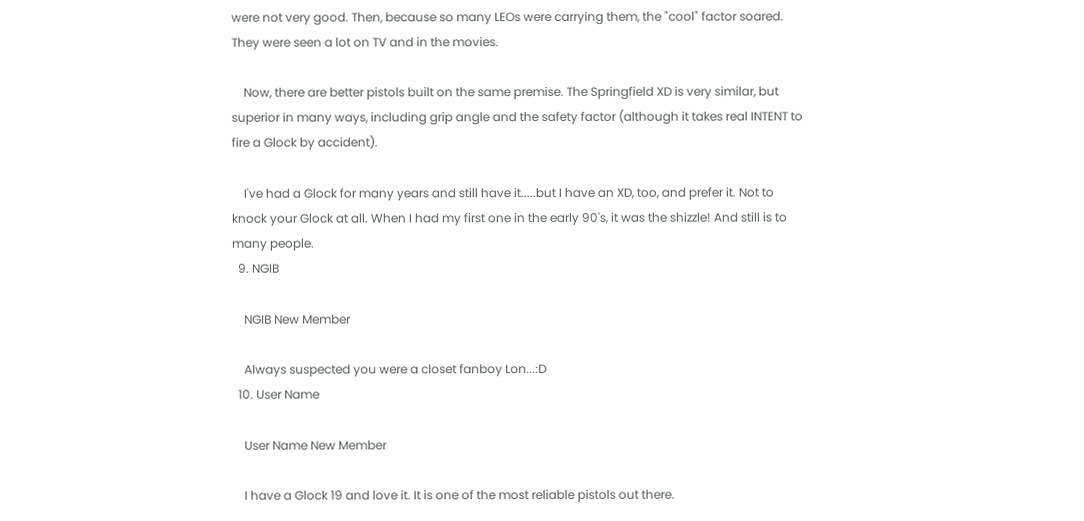were not very good. Then, because so many LEOs were carrying them, the "cool" factor soared. They were seen a lot on TV and in the movies.

    Now, there are better pistols built on the same premise. The Springfield XD is very similar, but superior in many ways, including grip angle and the safety factor (although it takes real INTENT to fire a Glock by accident).

    I've had a Glock for many years and still have it.....but I have an XD, too, and prefer it. Not to knock your Glock at all. When I had my first one in the early 90's, it was the shizzle! And still is to many people.
  9. NGIB

    NGIB New Member

    Always suspected you were a closet fanboy Lon...:D
  10. User Name

    User Name New Member

    I have a Glock 19 and love it. It is one of the most reliable pistols out there.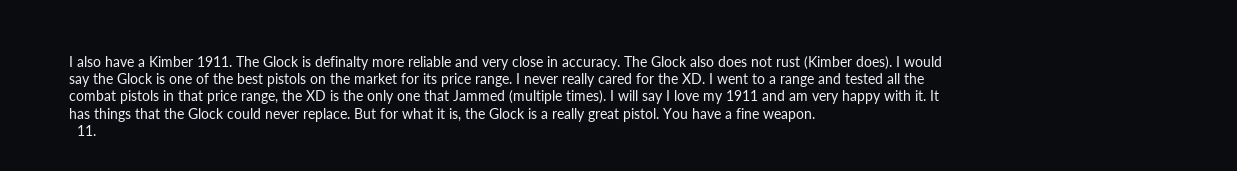I also have a Kimber 1911. The Glock is definalty more reliable and very close in accuracy. The Glock also does not rust (Kimber does). I would say the Glock is one of the best pistols on the market for its price range. I never really cared for the XD. I went to a range and tested all the combat pistols in that price range, the XD is the only one that Jammed (multiple times). I will say I love my 1911 and am very happy with it. It has things that the Glock could never replace. But for what it is, the Glock is a really great pistol. You have a fine weapon.
  11.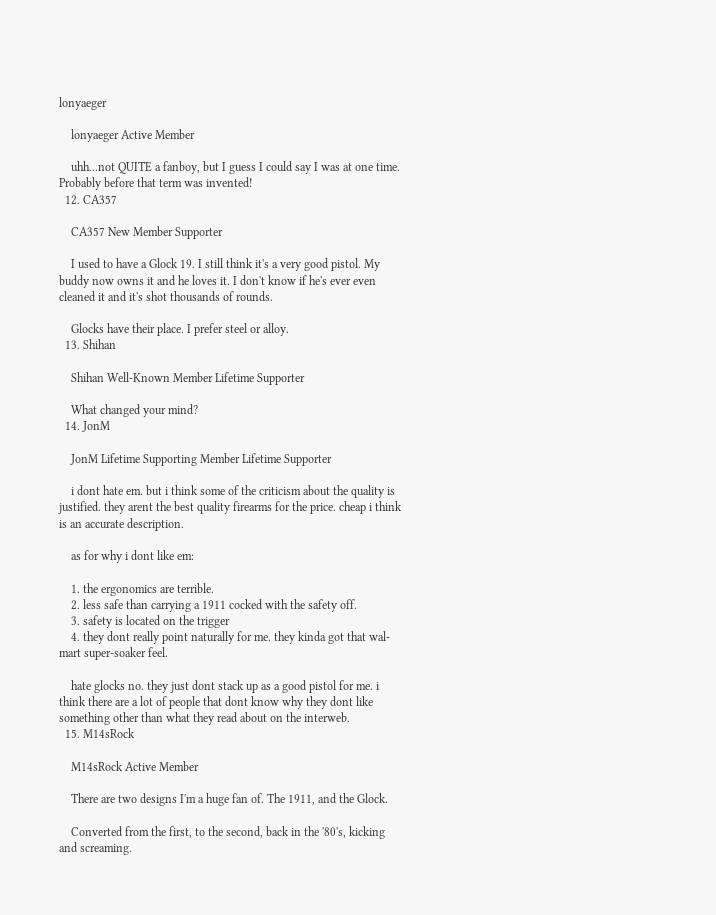lonyaeger

    lonyaeger Active Member

    uhh...not QUITE a fanboy, but I guess I could say I was at one time. Probably before that term was invented!
  12. CA357

    CA357 New Member Supporter

    I used to have a Glock 19. I still think it's a very good pistol. My buddy now owns it and he loves it. I don't know if he's ever even cleaned it and it's shot thousands of rounds.

    Glocks have their place. I prefer steel or alloy.
  13. Shihan

    Shihan Well-Known Member Lifetime Supporter

    What changed your mind?
  14. JonM

    JonM Lifetime Supporting Member Lifetime Supporter

    i dont hate em. but i think some of the criticism about the quality is justified. they arent the best quality firearms for the price. cheap i think is an accurate description.

    as for why i dont like em:

    1. the ergonomics are terrible.
    2. less safe than carrying a 1911 cocked with the safety off.
    3. safety is located on the trigger
    4. they dont really point naturally for me. they kinda got that wal-mart super-soaker feel.

    hate glocks no. they just dont stack up as a good pistol for me. i think there are a lot of people that dont know why they dont like something other than what they read about on the interweb.
  15. M14sRock

    M14sRock Active Member

    There are two designs I'm a huge fan of. The 1911, and the Glock.

    Converted from the first, to the second, back in the '80's, kicking and screaming.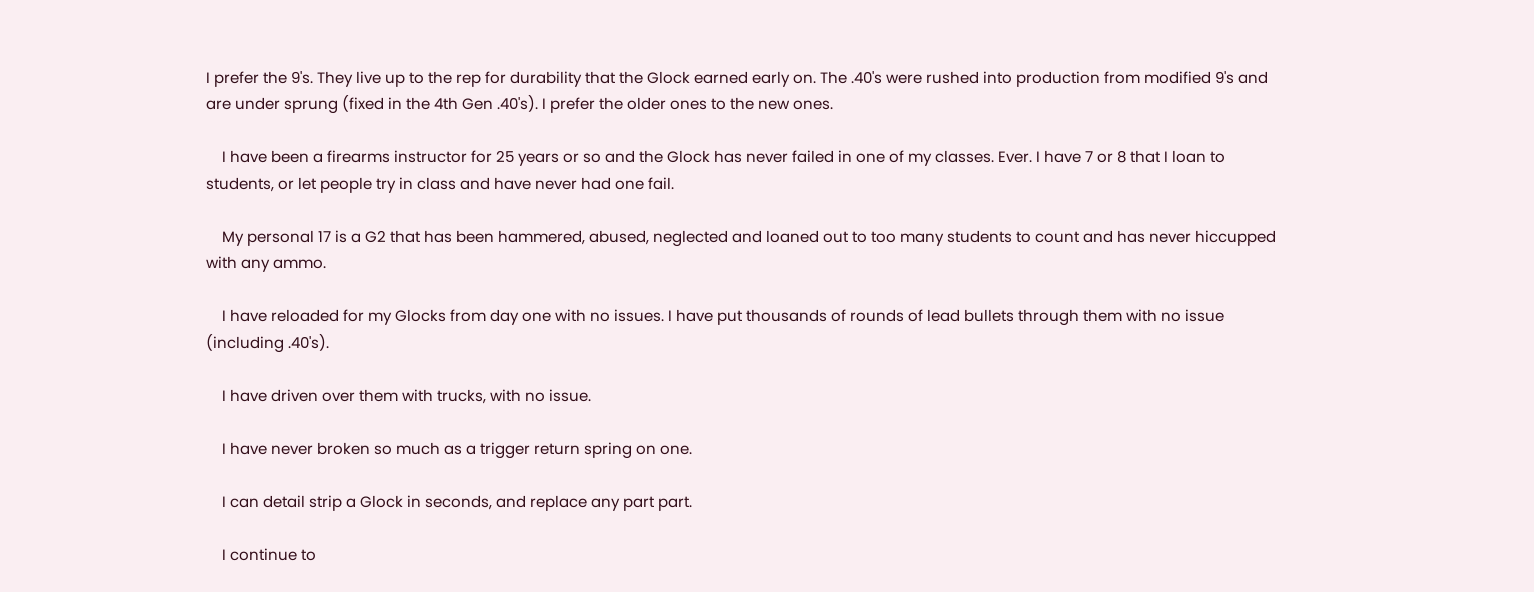I prefer the 9's. They live up to the rep for durability that the Glock earned early on. The .40's were rushed into production from modified 9's and are under sprung (fixed in the 4th Gen .40's). I prefer the older ones to the new ones.

    I have been a firearms instructor for 25 years or so and the Glock has never failed in one of my classes. Ever. I have 7 or 8 that I loan to students, or let people try in class and have never had one fail.

    My personal 17 is a G2 that has been hammered, abused, neglected and loaned out to too many students to count and has never hiccupped with any ammo.

    I have reloaded for my Glocks from day one with no issues. I have put thousands of rounds of lead bullets through them with no issue (including .40's).

    I have driven over them with trucks, with no issue.

    I have never broken so much as a trigger return spring on one.

    I can detail strip a Glock in seconds, and replace any part part.

    I continue to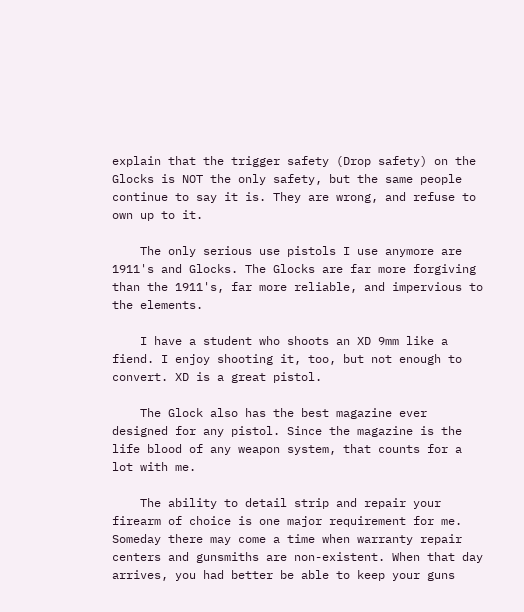explain that the trigger safety (Drop safety) on the Glocks is NOT the only safety, but the same people continue to say it is. They are wrong, and refuse to own up to it.

    The only serious use pistols I use anymore are 1911's and Glocks. The Glocks are far more forgiving than the 1911's, far more reliable, and impervious to the elements.

    I have a student who shoots an XD 9mm like a fiend. I enjoy shooting it, too, but not enough to convert. XD is a great pistol.

    The Glock also has the best magazine ever designed for any pistol. Since the magazine is the life blood of any weapon system, that counts for a lot with me.

    The ability to detail strip and repair your firearm of choice is one major requirement for me. Someday there may come a time when warranty repair centers and gunsmiths are non-existent. When that day arrives, you had better be able to keep your guns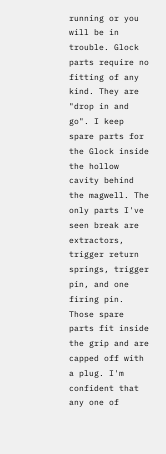running or you will be in trouble. Glock parts require no fitting of any kind. They are "drop in and go". I keep spare parts for the Glock inside the hollow cavity behind the magwell. The only parts I've seen break are extractors, trigger return springs, trigger pin, and one firing pin. Those spare parts fit inside the grip and are capped off with a plug. I'm confident that any one of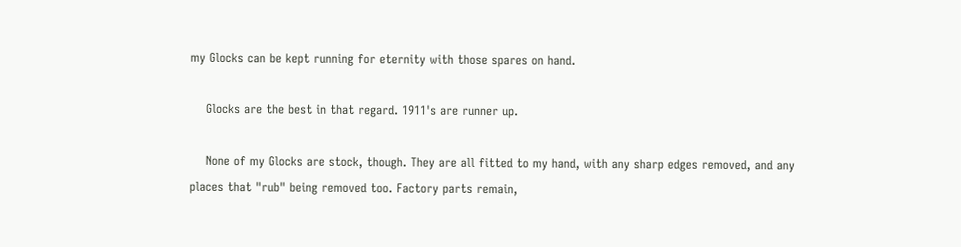my Glocks can be kept running for eternity with those spares on hand.

    Glocks are the best in that regard. 1911's are runner up.

    None of my Glocks are stock, though. They are all fitted to my hand, with any sharp edges removed, and any places that "rub" being removed too. Factory parts remain,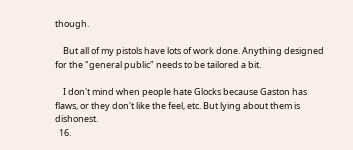though.

    But all of my pistols have lots of work done. Anything designed for the "general public" needs to be tailored a bit.

    I don't mind when people hate Glocks because Gaston has flaws, or they don't like the feel, etc. But lying about them is dishonest.
  16.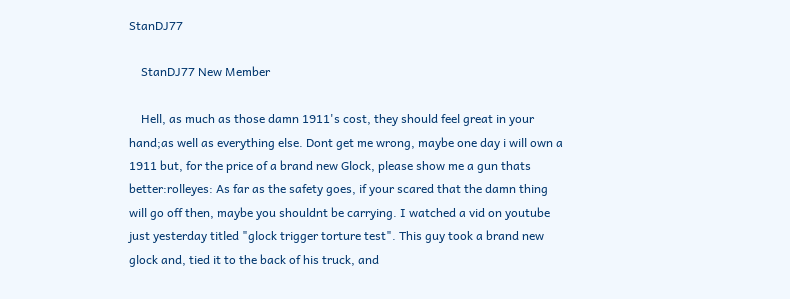StanDJ77

    StanDJ77 New Member

    Hell, as much as those damn 1911's cost, they should feel great in your hand;as well as everything else. Dont get me wrong, maybe one day i will own a 1911 but, for the price of a brand new Glock, please show me a gun thats better:rolleyes: As far as the safety goes, if your scared that the damn thing will go off then, maybe you shouldnt be carrying. I watched a vid on youtube just yesterday titled "glock trigger torture test". This guy took a brand new glock and, tied it to the back of his truck, and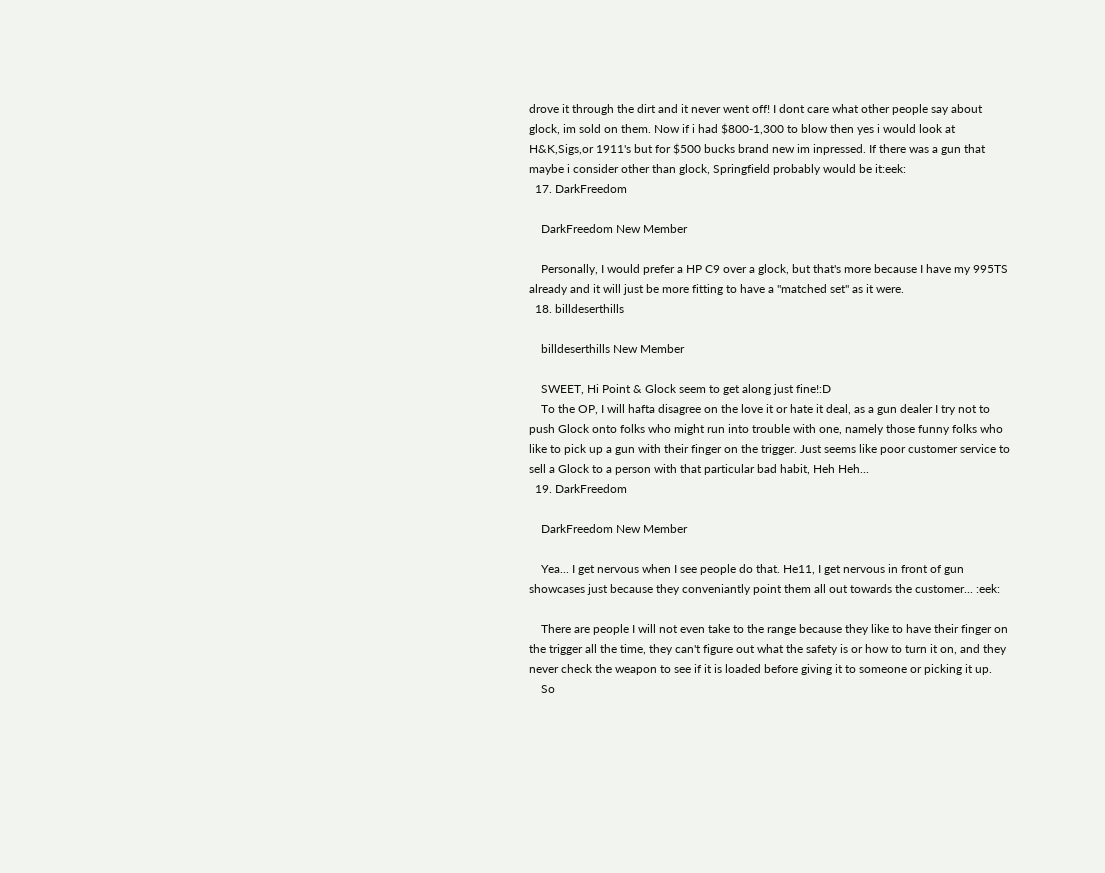drove it through the dirt and it never went off! I dont care what other people say about glock, im sold on them. Now if i had $800-1,300 to blow then yes i would look at H&K,Sigs,or 1911's but for $500 bucks brand new im inpressed. If there was a gun that maybe i consider other than glock, Springfield probably would be it:eek:
  17. DarkFreedom

    DarkFreedom New Member

    Personally, I would prefer a HP C9 over a glock, but that's more because I have my 995TS already and it will just be more fitting to have a "matched set" as it were.
  18. billdeserthills

    billdeserthills New Member

    SWEET, Hi Point & Glock seem to get along just fine!:D
    To the OP, I will hafta disagree on the love it or hate it deal, as a gun dealer I try not to push Glock onto folks who might run into trouble with one, namely those funny folks who like to pick up a gun with their finger on the trigger. Just seems like poor customer service to sell a Glock to a person with that particular bad habit, Heh Heh...
  19. DarkFreedom

    DarkFreedom New Member

    Yea... I get nervous when I see people do that. He11, I get nervous in front of gun showcases just because they conveniantly point them all out towards the customer... :eek:

    There are people I will not even take to the range because they like to have their finger on the trigger all the time, they can't figure out what the safety is or how to turn it on, and they never check the weapon to see if it is loaded before giving it to someone or picking it up.
    So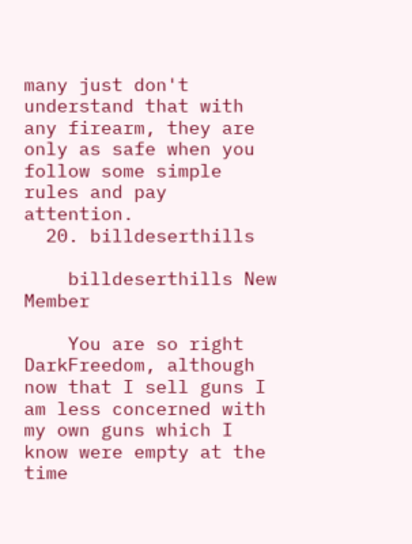many just don't understand that with any firearm, they are only as safe when you follow some simple rules and pay attention.
  20. billdeserthills

    billdeserthills New Member

    You are so right DarkFreedom, although now that I sell guns I am less concerned with my own guns which I know were empty at the time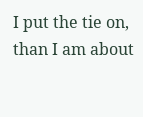I put the tie on, than I am about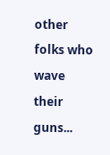other folks who wave their guns...